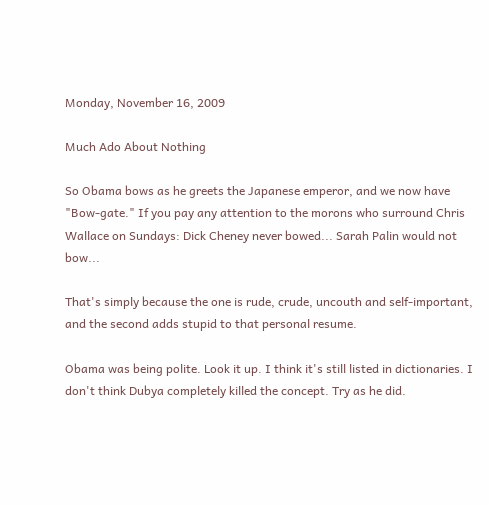Monday, November 16, 2009

Much Ado About Nothing

So Obama bows as he greets the Japanese emperor, and we now have "Bow-gate." If you pay any attention to the morons who surround Chris Wallace on Sundays: Dick Cheney never bowed... Sarah Palin would not bow...

That's simply because the one is rude, crude, uncouth and self-important, and the second adds stupid to that personal resume.

Obama was being polite. Look it up. I think it's still listed in dictionaries. I don't think Dubya completely killed the concept. Try as he did.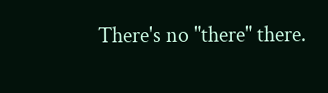There's no "there" there.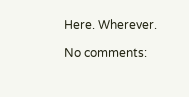Here. Wherever.

No comments: